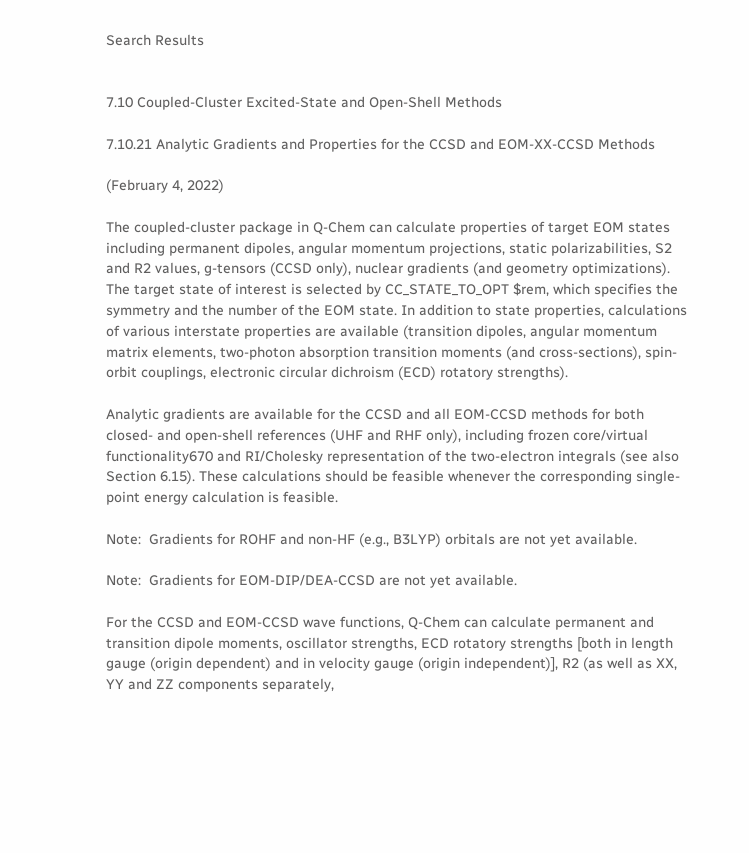Search Results


7.10 Coupled-Cluster Excited-State and Open-Shell Methods

7.10.21 Analytic Gradients and Properties for the CCSD and EOM-XX-CCSD Methods

(February 4, 2022)

The coupled-cluster package in Q-Chem can calculate properties of target EOM states including permanent dipoles, angular momentum projections, static polarizabilities, S2 and R2 values, g-tensors (CCSD only), nuclear gradients (and geometry optimizations). The target state of interest is selected by CC_STATE_TO_OPT $rem, which specifies the symmetry and the number of the EOM state. In addition to state properties, calculations of various interstate properties are available (transition dipoles, angular momentum matrix elements, two-photon absorption transition moments (and cross-sections), spin-orbit couplings, electronic circular dichroism (ECD) rotatory strengths).

Analytic gradients are available for the CCSD and all EOM-CCSD methods for both closed- and open-shell references (UHF and RHF only), including frozen core/virtual functionality670 and RI/Cholesky representation of the two-electron integrals (see also Section 6.15). These calculations should be feasible whenever the corresponding single-point energy calculation is feasible.

Note:  Gradients for ROHF and non-HF (e.g., B3LYP) orbitals are not yet available.

Note:  Gradients for EOM-DIP/DEA-CCSD are not yet available.

For the CCSD and EOM-CCSD wave functions, Q-Chem can calculate permanent and transition dipole moments, oscillator strengths, ECD rotatory strengths [both in length gauge (origin dependent) and in velocity gauge (origin independent)], R2 (as well as XX, YY and ZZ components separately,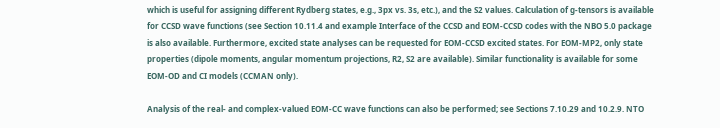which is useful for assigning different Rydberg states, e.g., 3px vs. 3s, etc.), and the S2 values. Calculation of g-tensors is available for CCSD wave functions (see Section 10.11.4 and example Interface of the CCSD and EOM-CCSD codes with the NBO 5.0 package is also available. Furthermore, excited state analyses can be requested for EOM-CCSD excited states. For EOM-MP2, only state properties (dipole moments, angular momentum projections, R2, S2 are available). Similar functionality is available for some EOM-OD and CI models (CCMAN only).

Analysis of the real- and complex-valued EOM-CC wave functions can also be performed; see Sections 7.10.29 and 10.2.9. NTO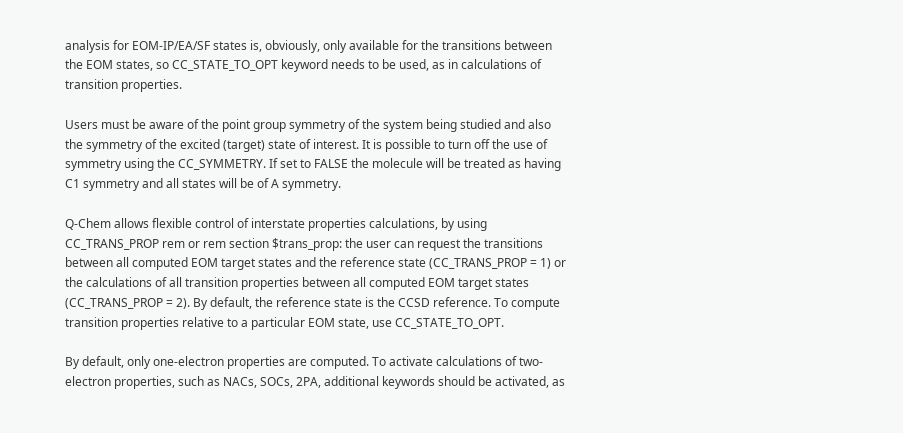analysis for EOM-IP/EA/SF states is, obviously, only available for the transitions between the EOM states, so CC_STATE_TO_OPT keyword needs to be used, as in calculations of transition properties.

Users must be aware of the point group symmetry of the system being studied and also the symmetry of the excited (target) state of interest. It is possible to turn off the use of symmetry using the CC_SYMMETRY. If set to FALSE the molecule will be treated as having C1 symmetry and all states will be of A symmetry.

Q-Chem allows flexible control of interstate properties calculations, by using CC_TRANS_PROP rem or rem section $trans_prop: the user can request the transitions between all computed EOM target states and the reference state (CC_TRANS_PROP = 1) or the calculations of all transition properties between all computed EOM target states (CC_TRANS_PROP = 2). By default, the reference state is the CCSD reference. To compute transition properties relative to a particular EOM state, use CC_STATE_TO_OPT.

By default, only one-electron properties are computed. To activate calculations of two-electron properties, such as NACs, SOCs, 2PA, additional keywords should be activated, as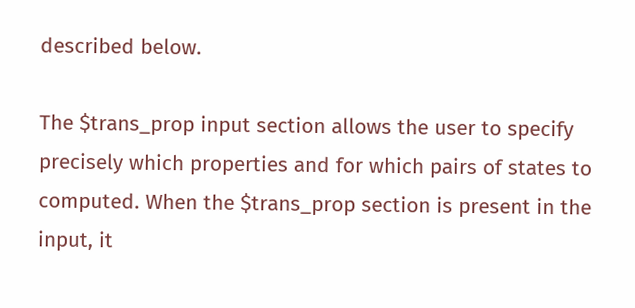described below.

The $trans_prop input section allows the user to specify precisely which properties and for which pairs of states to computed. When the $trans_prop section is present in the input, it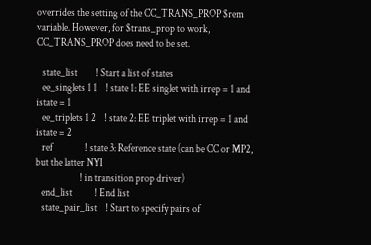overrides the setting of the CC_TRANS_PROP $rem variable. However, for $trans_prop to work, CC_TRANS_PROP does need to be set.

   state_list         ! Start a list of states
   ee_singlets 1 1    ! state 1: EE singlet with irrep = 1 and istate = 1
   ee_triplets 1 2    ! state 2: EE triplet with irrep = 1 and istate = 2
   ref                ! state 3: Reference state (can be CC or MP2, but the latter NYI
                      ! in transition prop driver)
   end_list           ! End list
   state_pair_list    ! Start to specify pairs of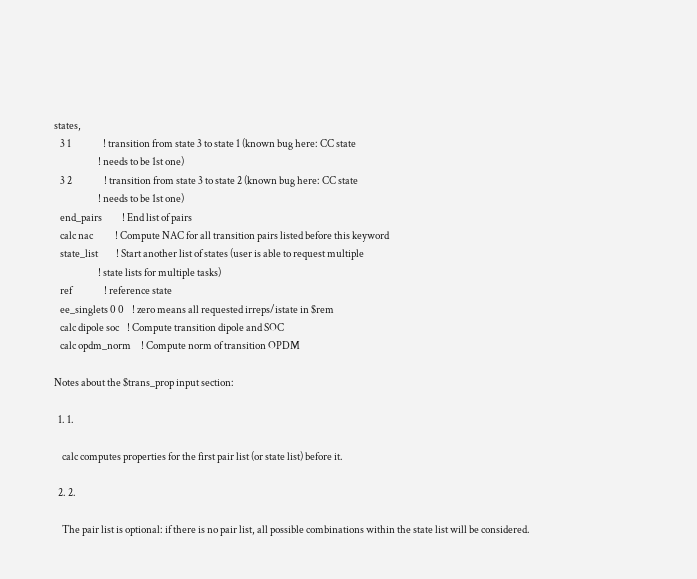states,
   3 1                ! transition from state 3 to state 1 (known bug here: CC state
                      ! needs to be 1st one)
   3 2                ! transition from state 3 to state 2 (known bug here: CC state
                      ! needs to be 1st one)
   end_pairs          ! End list of pairs
   calc nac           ! Compute NAC for all transition pairs listed before this keyword
   state_list         ! Start another list of states (user is able to request multiple
                      ! state lists for multiple tasks)
   ref                ! reference state
   ee_singlets 0 0    ! zero means all requested irreps/istate in $rem
   calc dipole soc    ! Compute transition dipole and SOC
   calc opdm_norm     ! Compute norm of transition OPDM

Notes about the $trans_prop input section:

  1. 1.

    calc computes properties for the first pair list (or state list) before it.

  2. 2.

    The pair list is optional: if there is no pair list, all possible combinations within the state list will be considered.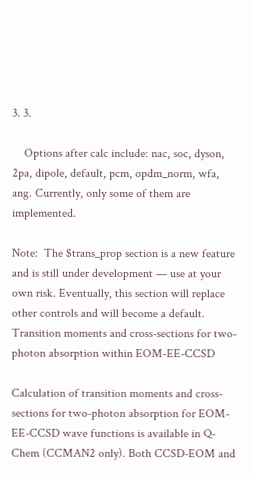3. 3.

    Options after calc include: nac, soc, dyson, 2pa, dipole, default, pcm, opdm_norm, wfa, ang. Currently, only some of them are implemented.

Note:  The $trans_prop section is a new feature and is still under development — use at your own risk. Eventually, this section will replace other controls and will become a default. Transition moments and cross-sections for two-photon absorption within EOM-EE-CCSD

Calculation of transition moments and cross-sections for two-photon absorption for EOM-EE-CCSD wave functions is available in Q-Chem (CCMAN2 only). Both CCSD-EOM and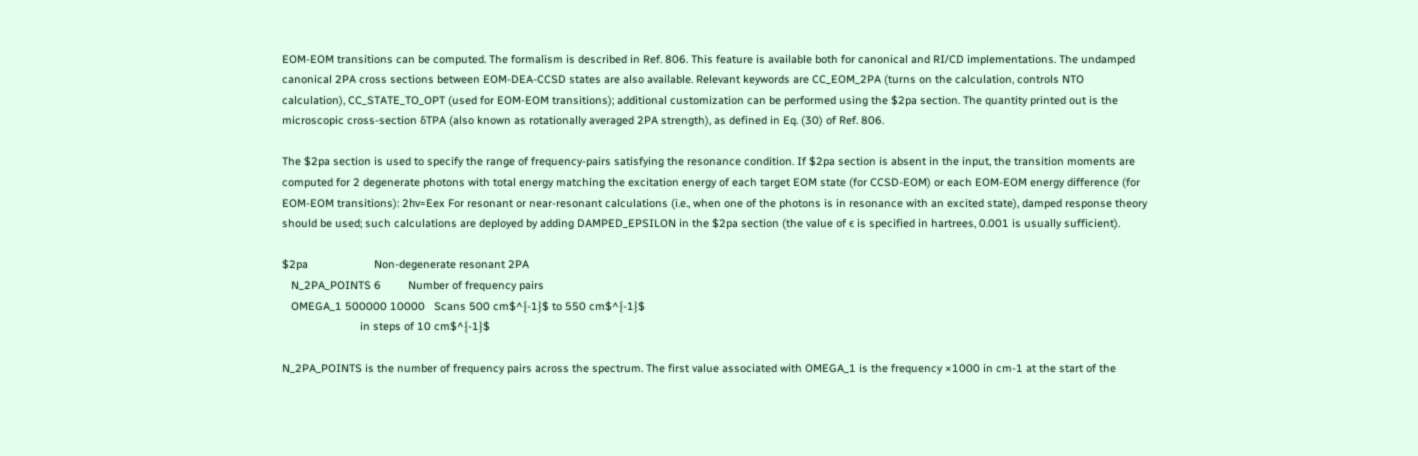EOM-EOM transitions can be computed. The formalism is described in Ref. 806. This feature is available both for canonical and RI/CD implementations. The undamped canonical 2PA cross sections between EOM-DEA-CCSD states are also available. Relevant keywords are CC_EOM_2PA (turns on the calculation, controls NTO calculation), CC_STATE_TO_OPT (used for EOM-EOM transitions); additional customization can be performed using the $2pa section. The quantity printed out is the microscopic cross-section δTPA (also known as rotationally averaged 2PA strength), as defined in Eq. (30) of Ref. 806.

The $2pa section is used to specify the range of frequency-pairs satisfying the resonance condition. If $2pa section is absent in the input, the transition moments are computed for 2 degenerate photons with total energy matching the excitation energy of each target EOM state (for CCSD-EOM) or each EOM-EOM energy difference (for EOM-EOM transitions): 2hν=Eex For resonant or near-resonant calculations (i.e., when one of the photons is in resonance with an excited state), damped response theory should be used; such calculations are deployed by adding DAMPED_EPSILON in the $2pa section (the value of ϵ is specified in hartrees, 0.001 is usually sufficient).

$2pa                      Non-degenerate resonant 2PA
   N_2PA_POINTS 6         Number of frequency pairs
   OMEGA_1 500000 10000   Scans 500 cm$^{-1}$ to 550 cm$^{-1}$
                          in steps of 10 cm$^{-1}$

N_2PA_POINTS is the number of frequency pairs across the spectrum. The first value associated with OMEGA_1 is the frequency ×1000 in cm-1 at the start of the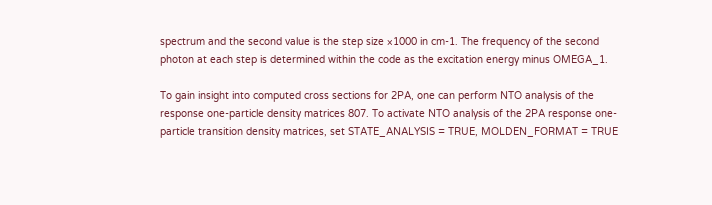spectrum and the second value is the step size ×1000 in cm-1. The frequency of the second photon at each step is determined within the code as the excitation energy minus OMEGA_1.

To gain insight into computed cross sections for 2PA, one can perform NTO analysis of the response one-particle density matrices 807. To activate NTO analysis of the 2PA response one-particle transition density matrices, set STATE_ANALYSIS = TRUE, MOLDEN_FORMAT = TRUE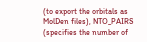(to export the orbitals as MolDen files), NTO_PAIRS (specifies the number of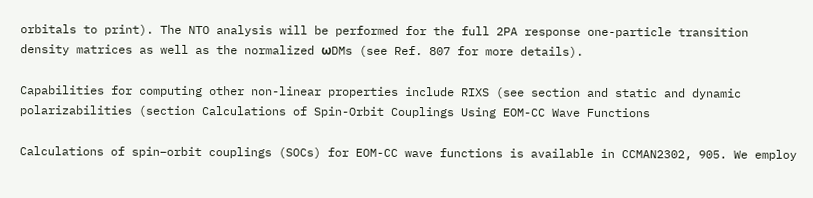orbitals to print). The NTO analysis will be performed for the full 2PA response one-particle transition density matrices as well as the normalized ωDMs (see Ref. 807 for more details).

Capabilities for computing other non-linear properties include RIXS (see section and static and dynamic polarizabilities (section Calculations of Spin-Orbit Couplings Using EOM-CC Wave Functions

Calculations of spin–orbit couplings (SOCs) for EOM-CC wave functions is available in CCMAN2302, 905. We employ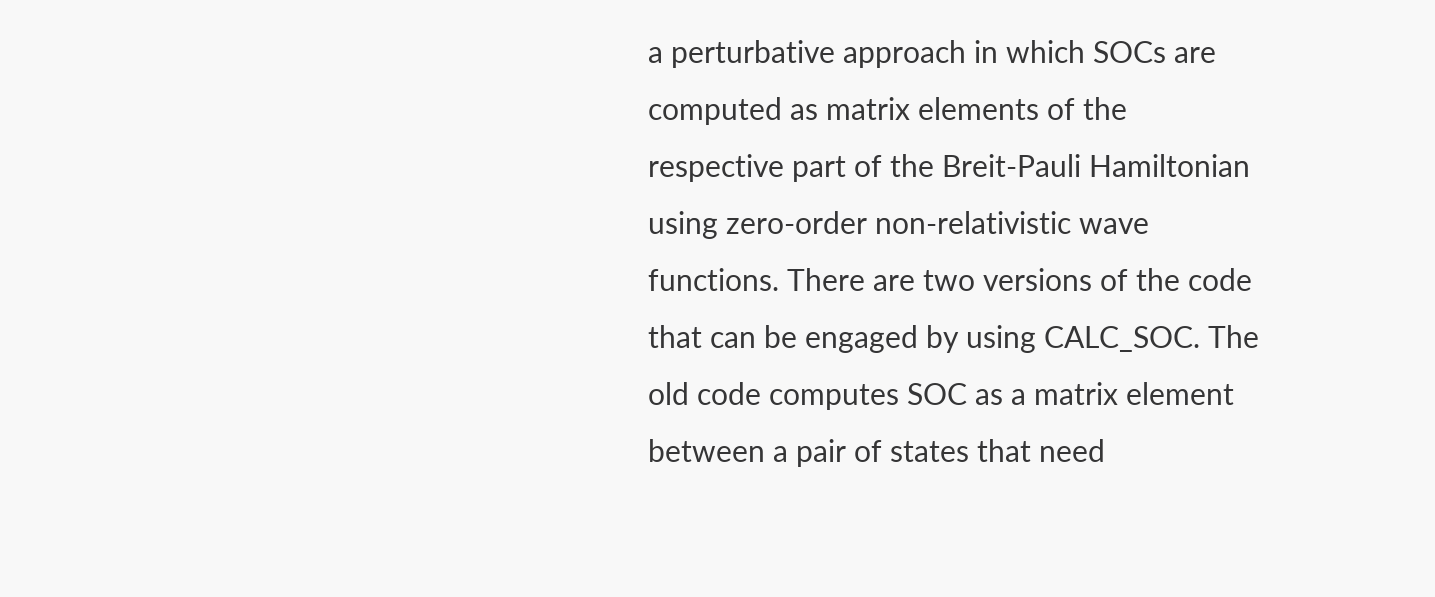a perturbative approach in which SOCs are computed as matrix elements of the respective part of the Breit-Pauli Hamiltonian using zero-order non-relativistic wave functions. There are two versions of the code that can be engaged by using CALC_SOC. The old code computes SOC as a matrix element between a pair of states that need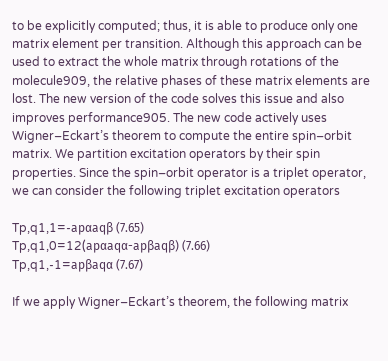to be explicitly computed; thus, it is able to produce only one matrix element per transition. Although this approach can be used to extract the whole matrix through rotations of the molecule909, the relative phases of these matrix elements are lost. The new version of the code solves this issue and also improves performance905. The new code actively uses Wigner–Eckart’s theorem to compute the entire spin–orbit matrix. We partition excitation operators by their spin properties. Since the spin–orbit operator is a triplet operator, we can consider the following triplet excitation operators

Tp,q1,1=-apαaqβ (7.65)
Tp,q1,0=12(apαaqα-apβaqβ) (7.66)
Tp,q1,-1=apβaqα (7.67)

If we apply Wigner–Eckart’s theorem, the following matrix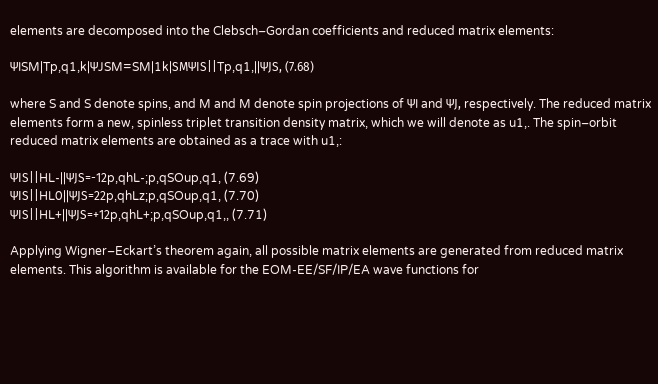elements are decomposed into the Clebsch–Gordan coefficients and reduced matrix elements:

ΨISM|Tp,q1,k|ΨJSM=SM|1k|SMΨIS||Tp,q1,||ΨJS, (7.68)

where S and S denote spins, and M and M denote spin projections of ΨI and ΨJ, respectively. The reduced matrix elements form a new, spinless triplet transition density matrix, which we will denote as u1,. The spin–orbit reduced matrix elements are obtained as a trace with u1,:

ΨIS||HL-||ΨJS=-12p,qhL-;p,qSOup,q1, (7.69)
ΨIS||HL0||ΨJS=22p,qhLz;p,qSOup,q1, (7.70)
ΨIS||HL+||ΨJS=+12p,qhL+;p,qSOup,q1,, (7.71)

Applying Wigner–Eckart’s theorem again, all possible matrix elements are generated from reduced matrix elements. This algorithm is available for the EOM-EE/SF/IP/EA wave functions for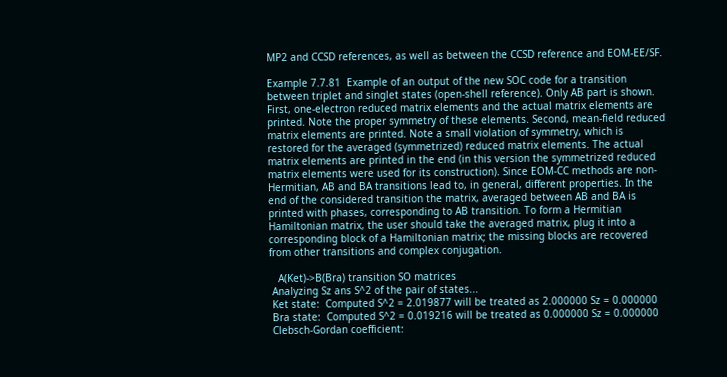MP2 and CCSD references, as well as between the CCSD reference and EOM-EE/SF.

Example 7.7.81  Example of an output of the new SOC code for a transition between triplet and singlet states (open-shell reference). Only AB part is shown. First, one-electron reduced matrix elements and the actual matrix elements are printed. Note the proper symmetry of these elements. Second, mean-field reduced matrix elements are printed. Note a small violation of symmetry, which is restored for the averaged (symmetrized) reduced matrix elements. The actual matrix elements are printed in the end (in this version the symmetrized reduced matrix elements were used for its construction). Since EOM-CC methods are non-Hermitian, AB and BA transitions lead to, in general, different properties. In the end of the considered transition the matrix, averaged between AB and BA is printed with phases, corresponding to AB transition. To form a Hermitian Hamiltonian matrix, the user should take the averaged matrix, plug it into a corresponding block of a Hamiltonian matrix; the missing blocks are recovered from other transitions and complex conjugation.

   A(Ket)->B(Bra) transition SO matrices
 Analyzing Sz ans S^2 of the pair of states...
 Ket state:  Computed S^2 = 2.019877 will be treated as 2.000000 Sz = 0.000000
 Bra state:  Computed S^2 = 0.019216 will be treated as 0.000000 Sz = 0.000000
 Clebsch-Gordan coefficient: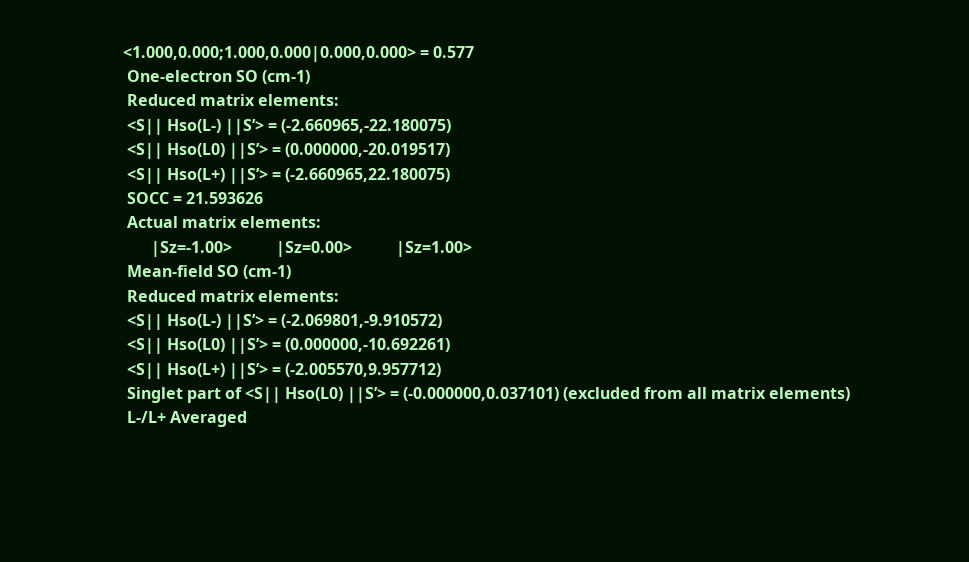<1.000,0.000;1.000,0.000|0.000,0.000> = 0.577
 One-electron SO (cm-1)
 Reduced matrix elements:
 <S|| Hso(L-) ||S’> = (-2.660965,-22.180075)
 <S|| Hso(L0) ||S’> = (0.000000,-20.019517)
 <S|| Hso(L+) ||S’> = (-2.660965,22.180075)
 SOCC = 21.593626
 Actual matrix elements:
       |Sz=-1.00>           |Sz=0.00>           |Sz=1.00>
 Mean-field SO (cm-1)
 Reduced matrix elements:
 <S|| Hso(L-) ||S’> = (-2.069801,-9.910572)
 <S|| Hso(L0) ||S’> = (0.000000,-10.692261)
 <S|| Hso(L+) ||S’> = (-2.005570,9.957712)
 Singlet part of <S|| Hso(L0) ||S’> = (-0.000000,0.037101) (excluded from all matrix elements)
 L-/L+ Averaged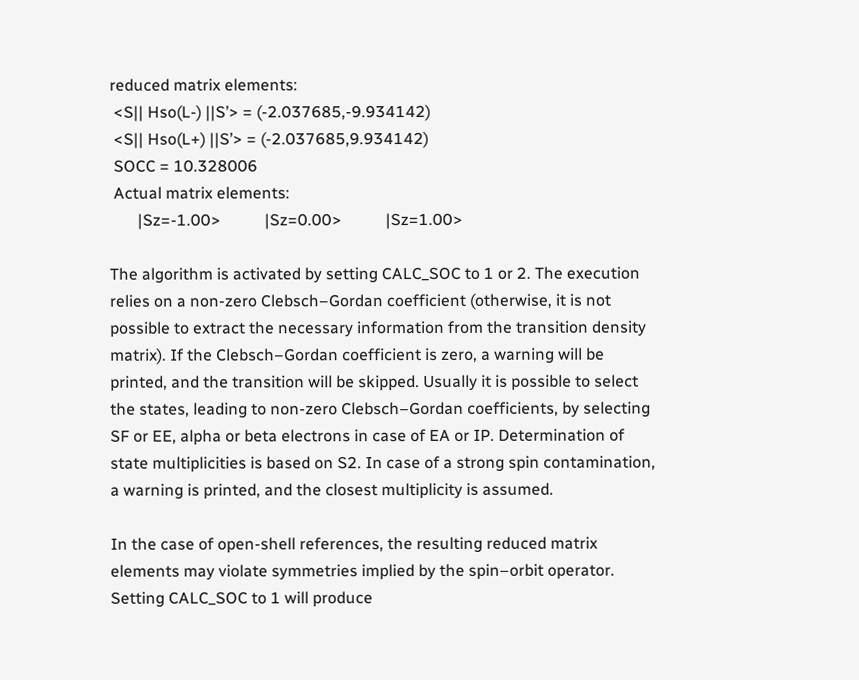reduced matrix elements:
 <S|| Hso(L-) ||S’> = (-2.037685,-9.934142)
 <S|| Hso(L+) ||S’> = (-2.037685,9.934142)
 SOCC = 10.328006
 Actual matrix elements:
       |Sz=-1.00>           |Sz=0.00>           |Sz=1.00>

The algorithm is activated by setting CALC_SOC to 1 or 2. The execution relies on a non-zero Clebsch–Gordan coefficient (otherwise, it is not possible to extract the necessary information from the transition density matrix). If the Clebsch–Gordan coefficient is zero, a warning will be printed, and the transition will be skipped. Usually it is possible to select the states, leading to non-zero Clebsch–Gordan coefficients, by selecting SF or EE, alpha or beta electrons in case of EA or IP. Determination of state multiplicities is based on S2. In case of a strong spin contamination, a warning is printed, and the closest multiplicity is assumed.

In the case of open-shell references, the resulting reduced matrix elements may violate symmetries implied by the spin–orbit operator. Setting CALC_SOC to 1 will produce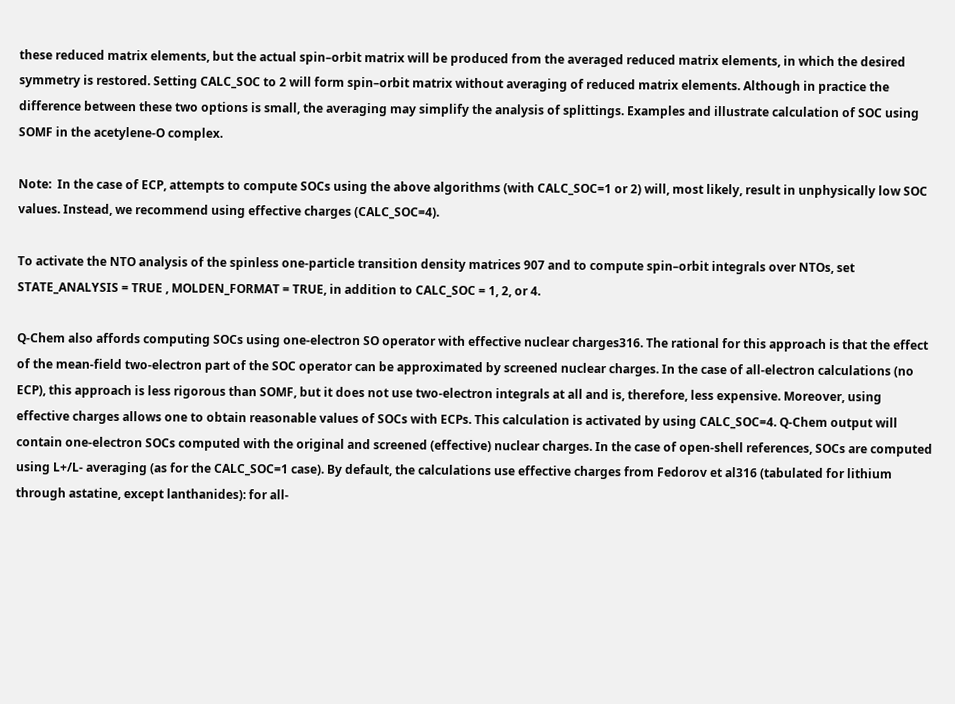these reduced matrix elements, but the actual spin–orbit matrix will be produced from the averaged reduced matrix elements, in which the desired symmetry is restored. Setting CALC_SOC to 2 will form spin–orbit matrix without averaging of reduced matrix elements. Although in practice the difference between these two options is small, the averaging may simplify the analysis of splittings. Examples and illustrate calculation of SOC using SOMF in the acetylene-O complex.

Note:  In the case of ECP, attempts to compute SOCs using the above algorithms (with CALC_SOC=1 or 2) will, most likely, result in unphysically low SOC values. Instead, we recommend using effective charges (CALC_SOC=4).

To activate the NTO analysis of the spinless one-particle transition density matrices 907 and to compute spin–orbit integrals over NTOs, set STATE_ANALYSIS = TRUE , MOLDEN_FORMAT = TRUE, in addition to CALC_SOC = 1, 2, or 4.

Q-Chem also affords computing SOCs using one-electron SO operator with effective nuclear charges316. The rational for this approach is that the effect of the mean-field two-electron part of the SOC operator can be approximated by screened nuclear charges. In the case of all-electron calculations (no ECP), this approach is less rigorous than SOMF, but it does not use two-electron integrals at all and is, therefore, less expensive. Moreover, using effective charges allows one to obtain reasonable values of SOCs with ECPs. This calculation is activated by using CALC_SOC=4. Q-Chem output will contain one-electron SOCs computed with the original and screened (effective) nuclear charges. In the case of open-shell references, SOCs are computed using L+/L- averaging (as for the CALC_SOC=1 case). By default, the calculations use effective charges from Fedorov et al316 (tabulated for lithium through astatine, except lanthanides): for all-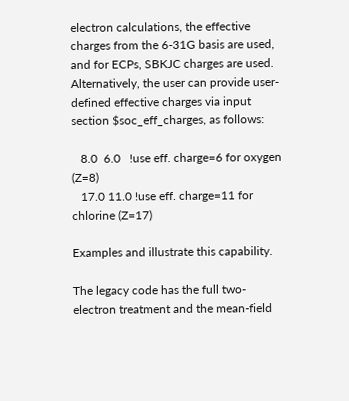electron calculations, the effective charges from the 6-31G basis are used, and for ECPs, SBKJC charges are used. Alternatively, the user can provide user-defined effective charges via input section $soc_eff_charges, as follows:

   8.0  6.0   !use eff. charge=6 for oxygen (Z=8)
   17.0 11.0 !use eff. charge=11 for chlorine (Z=17)

Examples and illustrate this capability.

The legacy code has the full two-electron treatment and the mean-field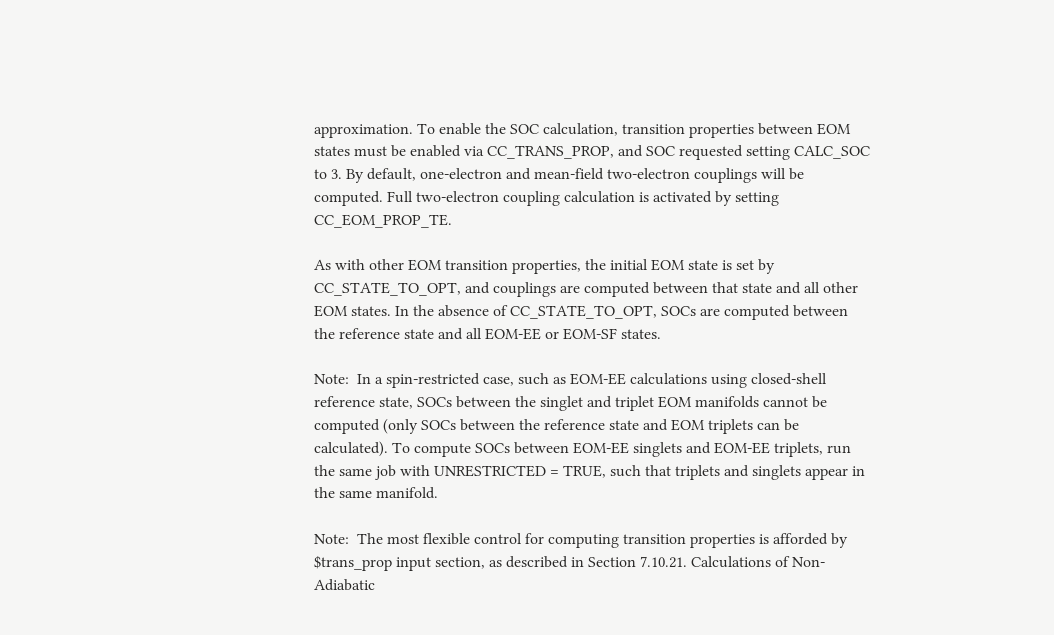approximation. To enable the SOC calculation, transition properties between EOM states must be enabled via CC_TRANS_PROP, and SOC requested setting CALC_SOC to 3. By default, one-electron and mean-field two-electron couplings will be computed. Full two-electron coupling calculation is activated by setting CC_EOM_PROP_TE.

As with other EOM transition properties, the initial EOM state is set by CC_STATE_TO_OPT, and couplings are computed between that state and all other EOM states. In the absence of CC_STATE_TO_OPT, SOCs are computed between the reference state and all EOM-EE or EOM-SF states.

Note:  In a spin-restricted case, such as EOM-EE calculations using closed-shell reference state, SOCs between the singlet and triplet EOM manifolds cannot be computed (only SOCs between the reference state and EOM triplets can be calculated). To compute SOCs between EOM-EE singlets and EOM-EE triplets, run the same job with UNRESTRICTED = TRUE, such that triplets and singlets appear in the same manifold.

Note:  The most flexible control for computing transition properties is afforded by $trans_prop input section, as described in Section 7.10.21. Calculations of Non-Adiabatic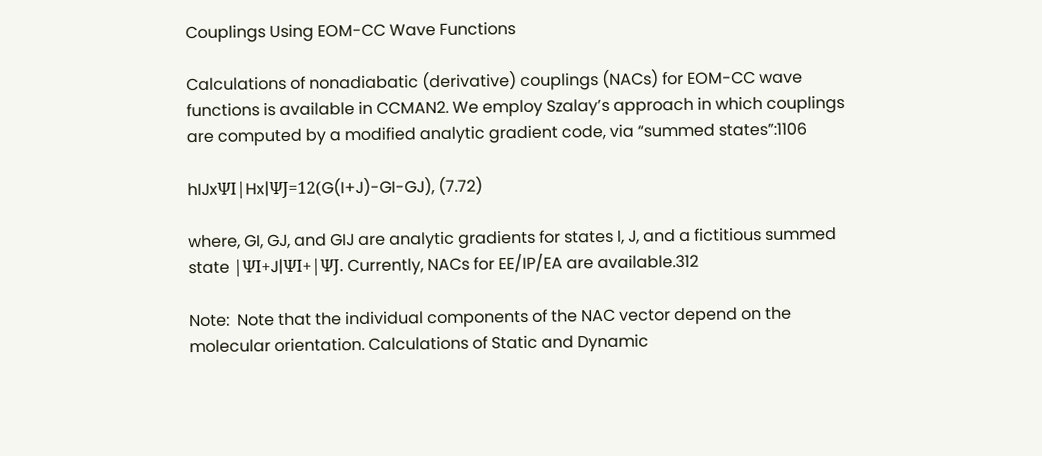Couplings Using EOM-CC Wave Functions

Calculations of nonadiabatic (derivative) couplings (NACs) for EOM-CC wave functions is available in CCMAN2. We employ Szalay’s approach in which couplings are computed by a modified analytic gradient code, via “summed states”:1106

hIJxΨI|Hx|ΨJ=12(G(I+J)-GI-GJ), (7.72)

where, GI, GJ, and GIJ are analytic gradients for states I, J, and a fictitious summed state |ΨI+J|ΨI+|ΨJ. Currently, NACs for EE/IP/EA are available.312

Note:  Note that the individual components of the NAC vector depend on the molecular orientation. Calculations of Static and Dynamic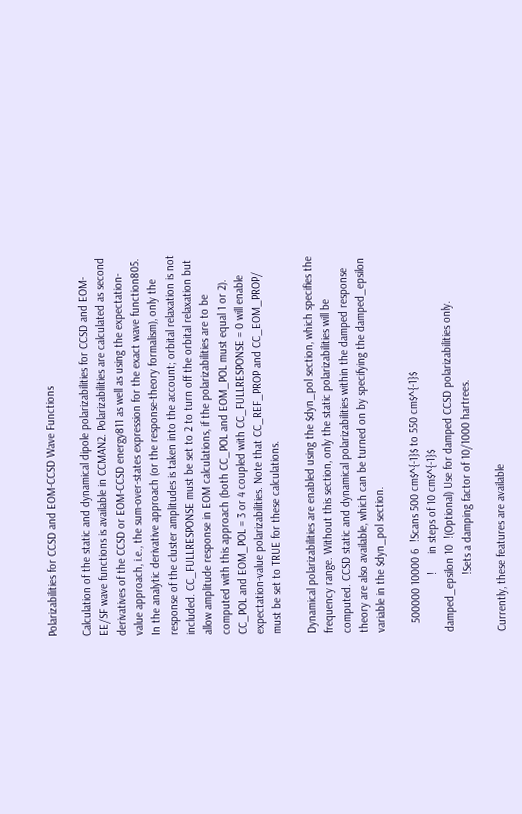Polarizabilities for CCSD and EOM-CCSD Wave Functions

Calculation of the static and dynamical dipole polarizabilities for CCSD and EOM-EE/SF wave functions is available in CCMAN2. Polarizabilities are calculated as second derivatives of the CCSD or EOM-CCSD energy811 as well as using the expectation-value approach, i.e., the sum-over-states expression for the exact wave function805. In the analytic derivative approach (or the response-theory formalism), only the response of the cluster amplitudes is taken into the account; orbital relaxation is not included. CC_FULLRESPONSE must be set to 2 to turn off the orbital relaxation but allow amplitude response in EOM calculations, if the polarizabilities are to be computed with this approach (both CC_POL and EOM_POL must equal 1 or 2). CC_POL and EOM_POL = 3 or 4 coupled with CC_FULLRESPONSE = 0 will enable expectation-value polarizabilities. Note that CC_REF_PROP and CC_EOM_PROP/ must be set to TRUE for these calculations.

Dynamical polarizabilities are enabled using the $dyn_pol section, which specifies the frequency range. Without this section, only the static polarizabilities will be computed. CCSD static and dynamical polarizabilities within the damped response theory are also available, which can be turned on by specifying the damped_epsilon variable in the $dyn_pol section.

   500000 10000 6  !Scans 500 cm$^{-1}$ to 550 cm$^{-1}$
                   !      in steps of 10 cm$^{-1}$
damped_epsilon 10  !(Optional) Use for damped CCSD polarizabilities only.
                   !Sets a damping factor of 10/1000 hartrees.

Currently, these features are available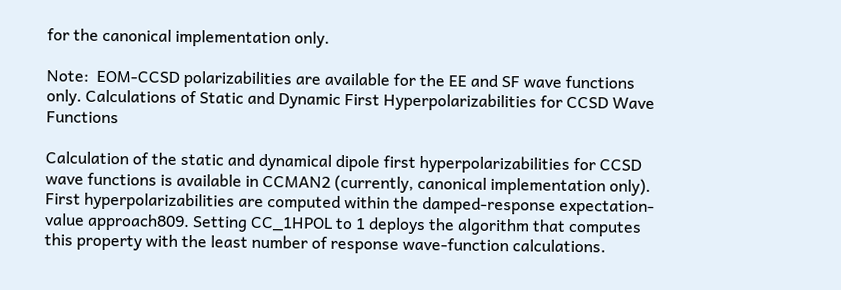for the canonical implementation only.

Note:  EOM-CCSD polarizabilities are available for the EE and SF wave functions only. Calculations of Static and Dynamic First Hyperpolarizabilities for CCSD Wave Functions

Calculation of the static and dynamical dipole first hyperpolarizabilities for CCSD wave functions is available in CCMAN2 (currently, canonical implementation only). First hyperpolarizabilities are computed within the damped-response expectation-value approach809. Setting CC_1HPOL to 1 deploys the algorithm that computes this property with the least number of response wave-function calculations.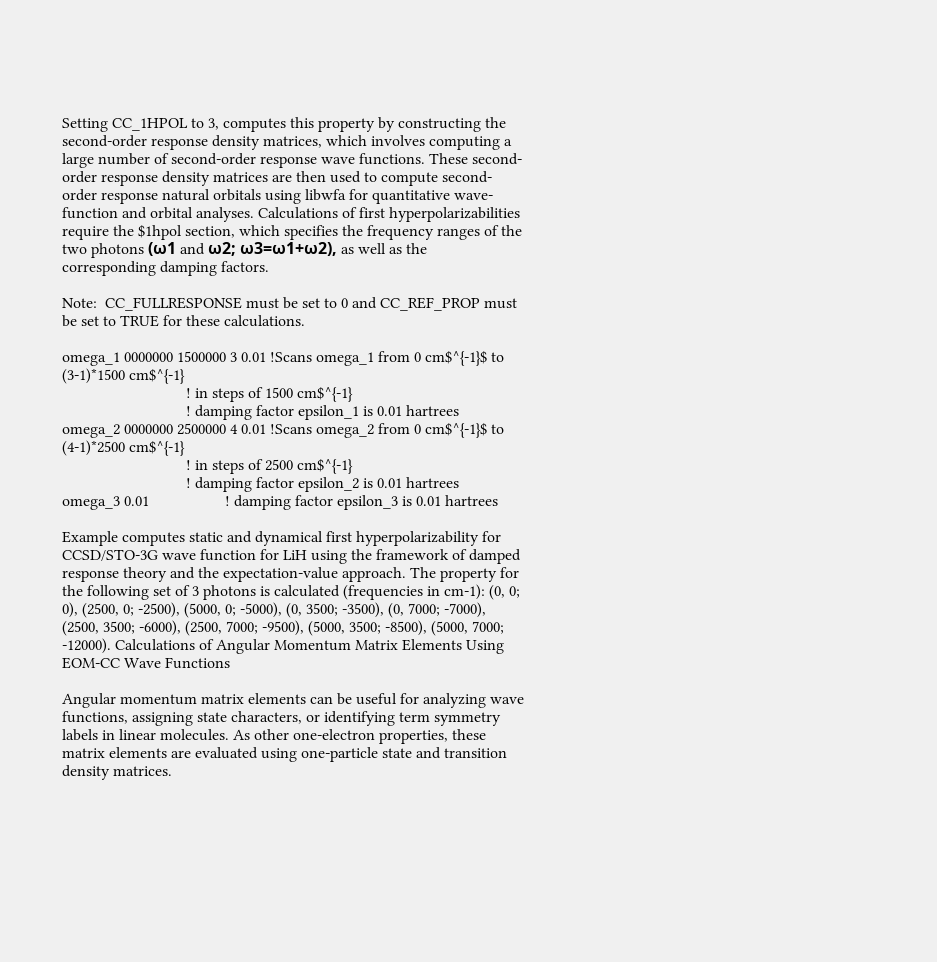Setting CC_1HPOL to 3, computes this property by constructing the second-order response density matrices, which involves computing a large number of second-order response wave functions. These second-order response density matrices are then used to compute second-order response natural orbitals using libwfa for quantitative wave-function and orbital analyses. Calculations of first hyperpolarizabilities require the $1hpol section, which specifies the frequency ranges of the two photons (ω1 and ω2; ω3=ω1+ω2), as well as the corresponding damping factors.

Note:  CC_FULLRESPONSE must be set to 0 and CC_REF_PROP must be set to TRUE for these calculations.

omega_1 0000000 1500000 3 0.01 !Scans omega_1 from 0 cm$^{-1}$ to (3-1)*1500 cm$^{-1}
                               ! in steps of 1500 cm$^{-1}
                               ! damping factor epsilon_1 is 0.01 hartrees
omega_2 0000000 2500000 4 0.01 !Scans omega_2 from 0 cm$^{-1}$ to (4-1)*2500 cm$^{-1}
                               ! in steps of 2500 cm$^{-1}
                               ! damping factor epsilon_2 is 0.01 hartrees
omega_3 0.01                   ! damping factor epsilon_3 is 0.01 hartrees

Example computes static and dynamical first hyperpolarizability for CCSD/STO-3G wave function for LiH using the framework of damped response theory and the expectation-value approach. The property for the following set of 3 photons is calculated (frequencies in cm-1): (0, 0; 0), (2500, 0; -2500), (5000, 0; -5000), (0, 3500; -3500), (0, 7000; -7000), (2500, 3500; -6000), (2500, 7000; -9500), (5000, 3500; -8500), (5000, 7000; -12000). Calculations of Angular Momentum Matrix Elements Using EOM-CC Wave Functions

Angular momentum matrix elements can be useful for analyzing wave functions, assigning state characters, or identifying term symmetry labels in linear molecules. As other one-electron properties, these matrix elements are evaluated using one-particle state and transition density matrices.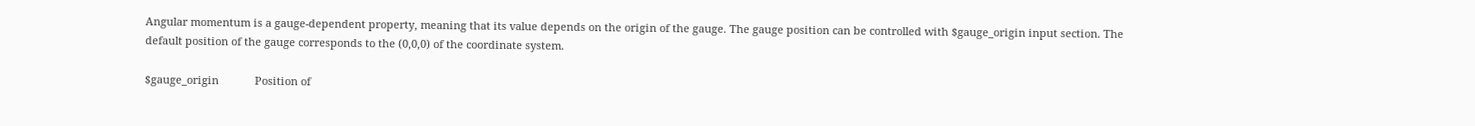Angular momentum is a gauge-dependent property, meaning that its value depends on the origin of the gauge. The gauge position can be controlled with $gauge_origin input section. The default position of the gauge corresponds to the (0,0,0) of the coordinate system.

$gauge_origin            Position of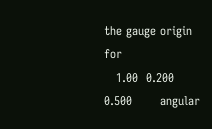the gauge origin for
   1.00  0.200  0.500       angular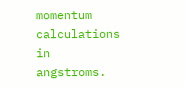momentum calculations in angstroms.